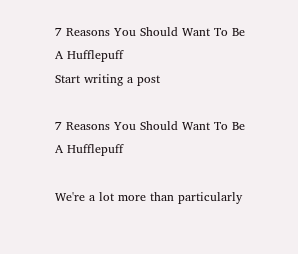7 Reasons You Should Want To Be A Hufflepuff
Start writing a post

7 Reasons You Should Want To Be A Hufflepuff

We're a lot more than particularly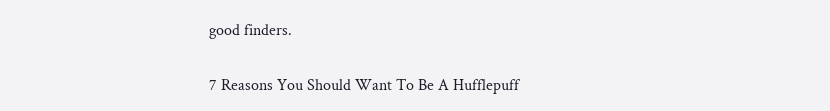good finders.

7 Reasons You Should Want To Be A Hufflepuff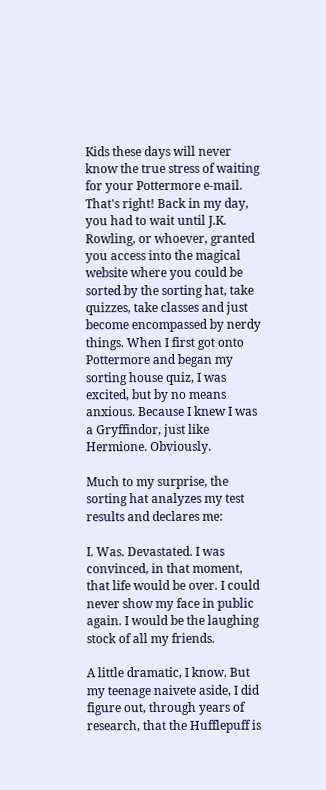Kids these days will never know the true stress of waiting for your Pottermore e-mail. That's right! Back in my day, you had to wait until J.K. Rowling, or whoever, granted you access into the magical website where you could be sorted by the sorting hat, take quizzes, take classes and just become encompassed by nerdy things. When I first got onto Pottermore and began my sorting house quiz, I was excited, but by no means anxious. Because I knew I was a Gryffindor, just like Hermione. Obviously.

Much to my surprise, the sorting hat analyzes my test results and declares me:

I. Was. Devastated. I was convinced, in that moment, that life would be over. I could never show my face in public again. I would be the laughing stock of all my friends.

A little dramatic, I know. But my teenage naivete aside, I did figure out, through years of research, that the Hufflepuff is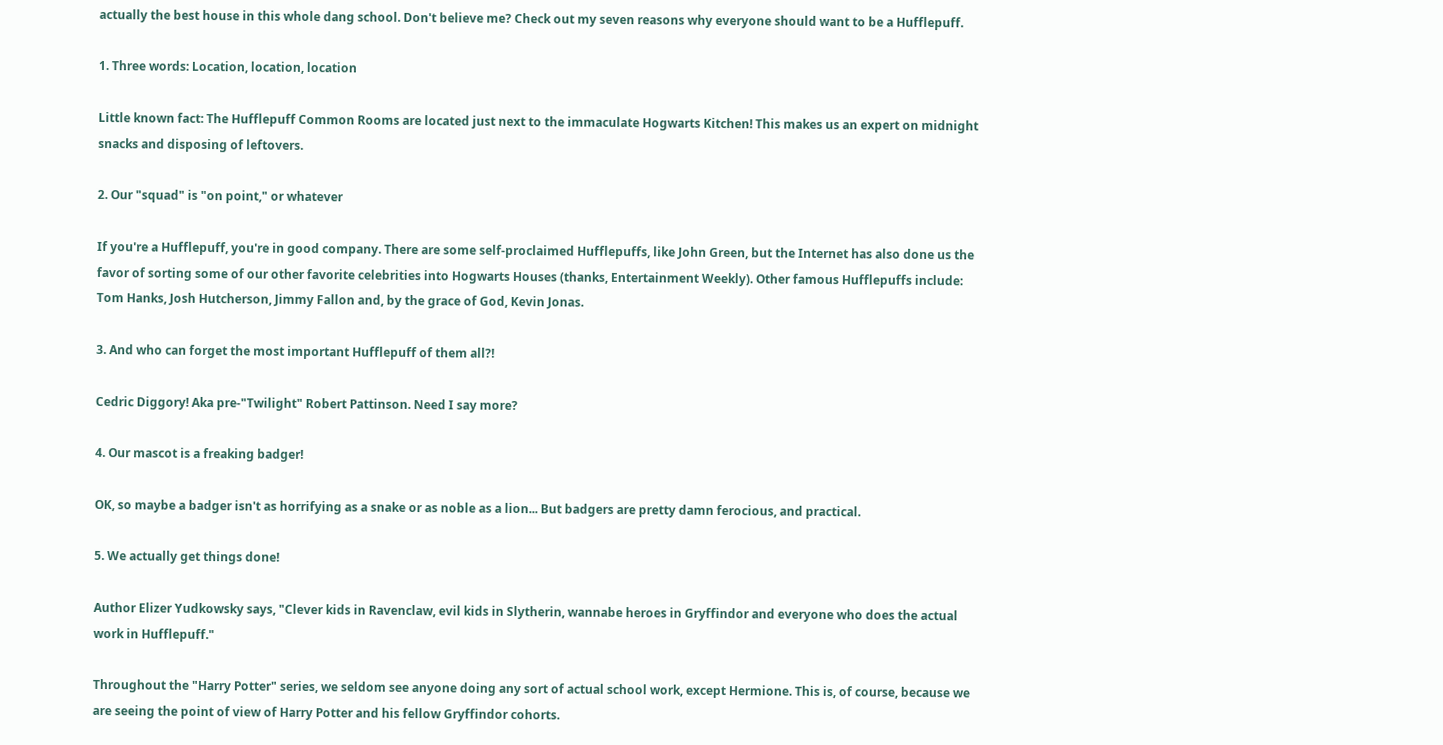actually the best house in this whole dang school. Don't believe me? Check out my seven reasons why everyone should want to be a Hufflepuff.

1. Three words: Location, location, location

Little known fact: The Hufflepuff Common Rooms are located just next to the immaculate Hogwarts Kitchen! This makes us an expert on midnight snacks and disposing of leftovers.

2. Our "squad" is "on point," or whatever

If you're a Hufflepuff, you're in good company. There are some self-proclaimed Hufflepuffs, like John Green, but the Internet has also done us the favor of sorting some of our other favorite celebrities into Hogwarts Houses (thanks, Entertainment Weekly). Other famous Hufflepuffs include: Tom Hanks, Josh Hutcherson, Jimmy Fallon and, by the grace of God, Kevin Jonas.

3. And who can forget the most important Hufflepuff of them all?!

Cedric Diggory! Aka pre-"Twilight" Robert Pattinson. Need I say more?

4. Our mascot is a freaking badger!

OK, so maybe a badger isn't as horrifying as a snake or as noble as a lion... But badgers are pretty damn ferocious, and practical.

5. We actually get things done!

Author Elizer Yudkowsky says, "Clever kids in Ravenclaw, evil kids in Slytherin, wannabe heroes in Gryffindor and everyone who does the actual work in Hufflepuff."

Throughout the "Harry Potter" series, we seldom see anyone doing any sort of actual school work, except Hermione. This is, of course, because we are seeing the point of view of Harry Potter and his fellow Gryffindor cohorts.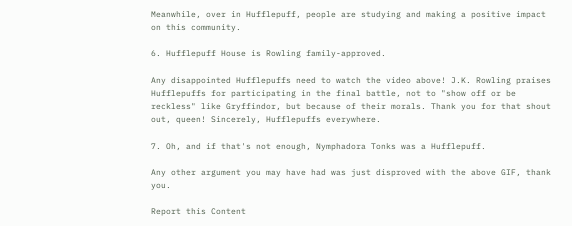Meanwhile, over in Hufflepuff, people are studying and making a positive impact on this community.

6. Hufflepuff House is Rowling family-approved.

Any disappointed Hufflepuffs need to watch the video above! J.K. Rowling praises Hufflepuffs for participating in the final battle, not to "show off or be reckless" like Gryffindor, but because of their morals. Thank you for that shout out, queen! Sincerely, Hufflepuffs everywhere.

7. Oh, and if that's not enough, Nymphadora Tonks was a Hufflepuff.

Any other argument you may have had was just disproved with the above GIF, thank you.

Report this Content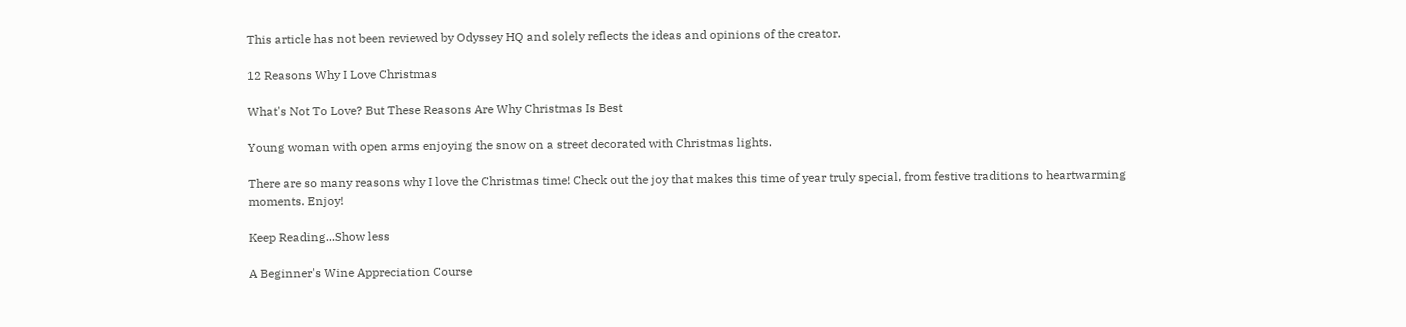This article has not been reviewed by Odyssey HQ and solely reflects the ideas and opinions of the creator.

12 Reasons Why I Love Christmas

What's Not To Love? But These Reasons Are Why Christmas Is Best

Young woman with open arms enjoying the snow on a street decorated with Christmas lights.

There are so many reasons why I love the Christmas time! Check out the joy that makes this time of year truly special, from festive traditions to heartwarming moments. Enjoy!

Keep Reading...Show less

A Beginner's Wine Appreciation Course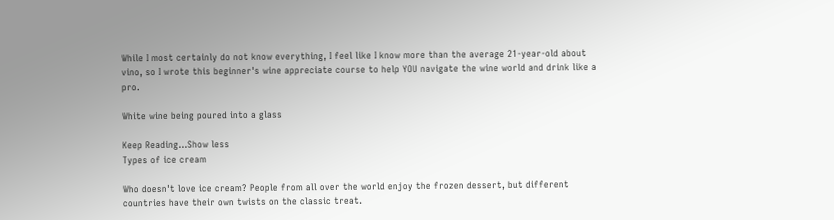While I most certainly do not know everything, I feel like I know more than the average 21-year-old about vino, so I wrote this beginner's wine appreciate course to help YOU navigate the wine world and drink like a pro.

White wine being poured into a glass

Keep Reading...Show less
Types of ice cream

Who doesn't love ice cream? People from all over the world enjoy the frozen dessert, but different countries have their own twists on the classic treat.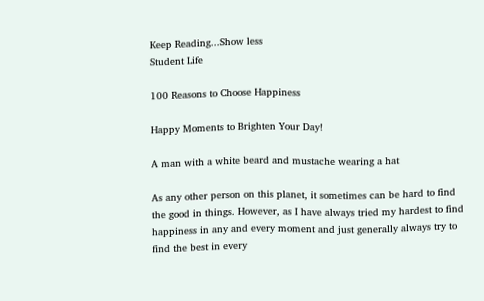Keep Reading...Show less
Student Life

100 Reasons to Choose Happiness

Happy Moments to Brighten Your Day!

A man with a white beard and mustache wearing a hat

As any other person on this planet, it sometimes can be hard to find the good in things. However, as I have always tried my hardest to find happiness in any and every moment and just generally always try to find the best in every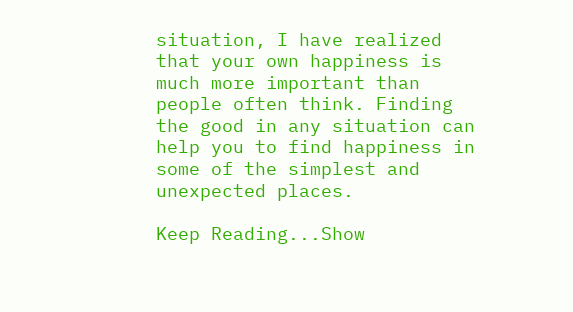situation, I have realized that your own happiness is much more important than people often think. Finding the good in any situation can help you to find happiness in some of the simplest and unexpected places.

Keep Reading...Show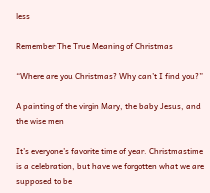less

Remember The True Meaning of Christmas

“Where are you Christmas? Why can’t I find you?”

A painting of the virgin Mary, the baby Jesus, and the wise men

It’s everyone’s favorite time of year. Christmastime is a celebration, but have we forgotten what we are supposed to be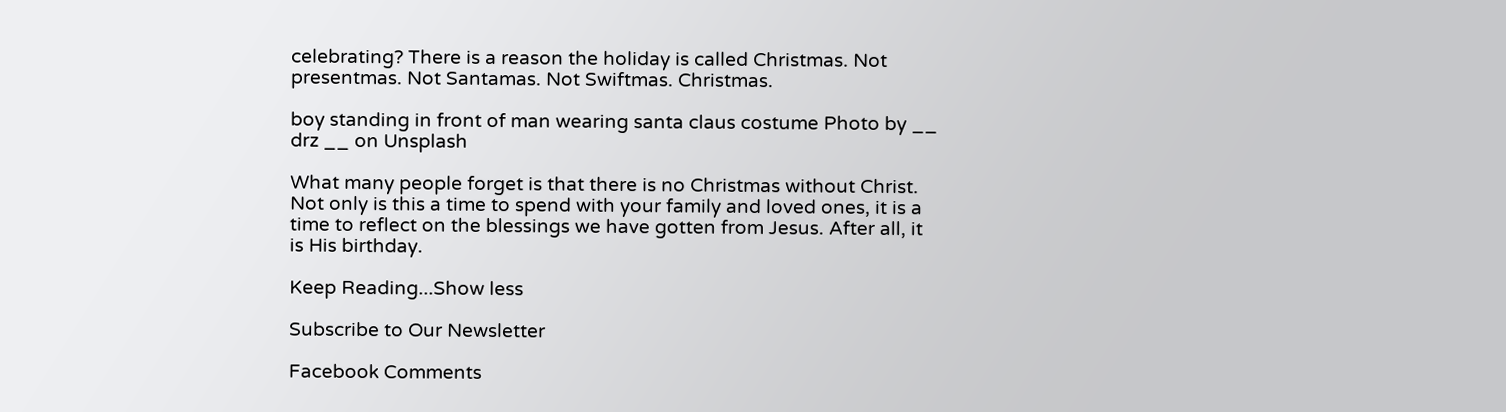celebrating? There is a reason the holiday is called Christmas. Not presentmas. Not Santamas. Not Swiftmas. Christmas.

boy standing in front of man wearing santa claus costume Photo by __ drz __ on Unsplash

What many people forget is that there is no Christmas without Christ. Not only is this a time to spend with your family and loved ones, it is a time to reflect on the blessings we have gotten from Jesus. After all, it is His birthday.

Keep Reading...Show less

Subscribe to Our Newsletter

Facebook Comments